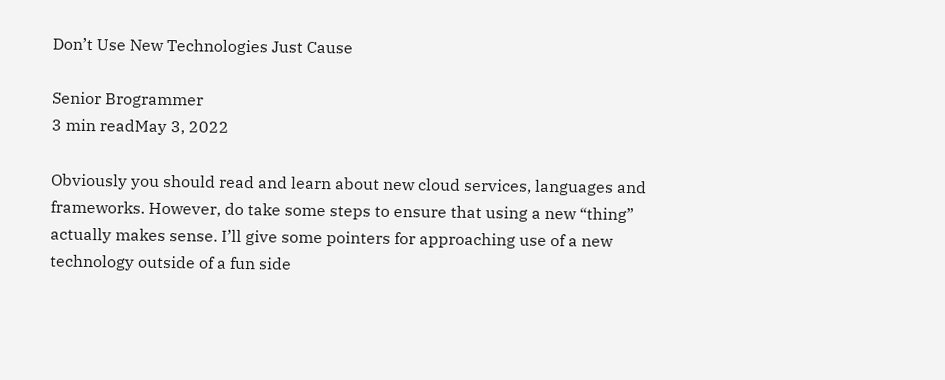Don’t Use New Technologies Just Cause

Senior Brogrammer
3 min readMay 3, 2022

Obviously you should read and learn about new cloud services, languages and frameworks. However, do take some steps to ensure that using a new “thing” actually makes sense. I’ll give some pointers for approaching use of a new technology outside of a fun side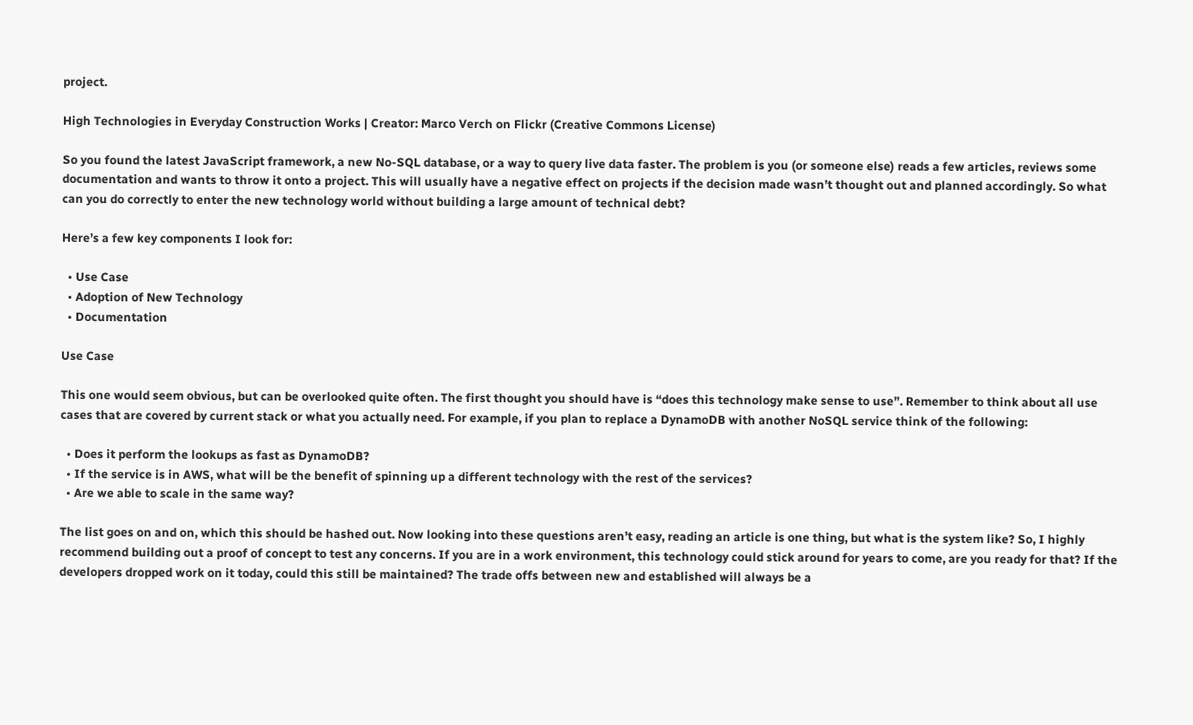project.

High Technologies in Everyday Construction Works | Creator: Marco Verch on Flickr (Creative Commons License)

So you found the latest JavaScript framework, a new No-SQL database, or a way to query live data faster. The problem is you (or someone else) reads a few articles, reviews some documentation and wants to throw it onto a project. This will usually have a negative effect on projects if the decision made wasn’t thought out and planned accordingly. So what can you do correctly to enter the new technology world without building a large amount of technical debt?

Here’s a few key components I look for:

  • Use Case
  • Adoption of New Technology
  • Documentation

Use Case

This one would seem obvious, but can be overlooked quite often. The first thought you should have is “does this technology make sense to use”. Remember to think about all use cases that are covered by current stack or what you actually need. For example, if you plan to replace a DynamoDB with another NoSQL service think of the following:

  • Does it perform the lookups as fast as DynamoDB?
  • If the service is in AWS, what will be the benefit of spinning up a different technology with the rest of the services?
  • Are we able to scale in the same way?

The list goes on and on, which this should be hashed out. Now looking into these questions aren’t easy, reading an article is one thing, but what is the system like? So, I highly recommend building out a proof of concept to test any concerns. If you are in a work environment, this technology could stick around for years to come, are you ready for that? If the developers dropped work on it today, could this still be maintained? The trade offs between new and established will always be a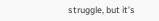struggle, but it’s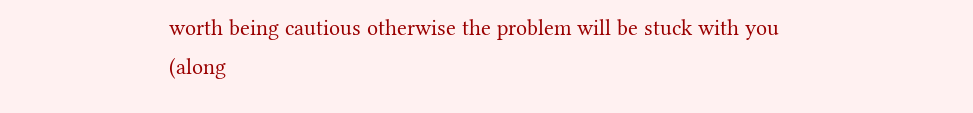worth being cautious otherwise the problem will be stuck with you (along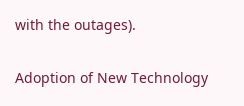with the outages).

Adoption of New Technology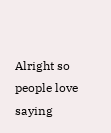Alright so people love saying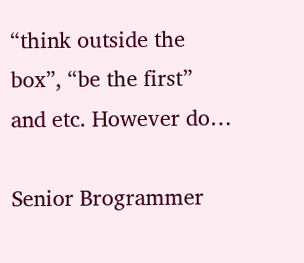“think outside the box”, “be the first” and etc. However do…

Senior Brogrammer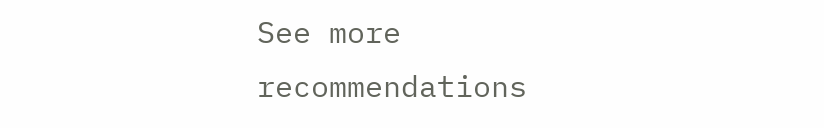See more recommendations